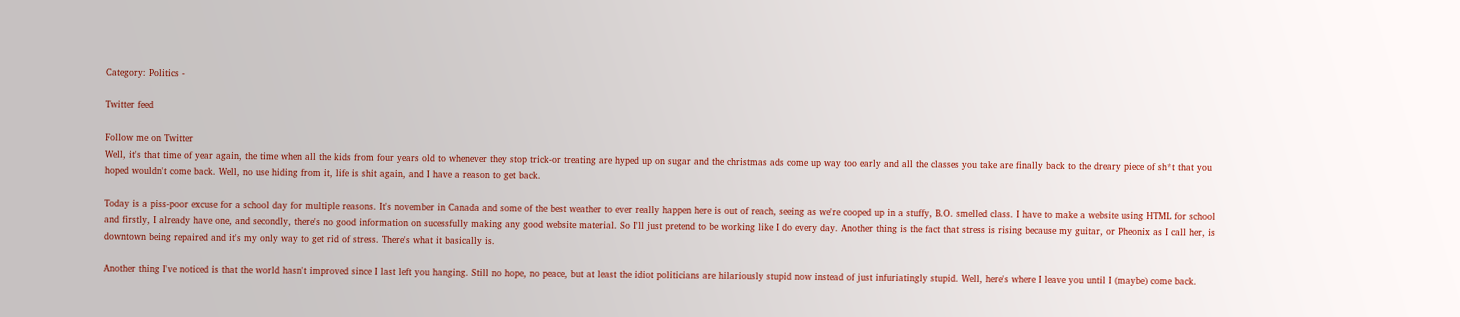Category: Politics -

Twitter feed

Follow me on Twitter
Well, it's that time of year again, the time when all the kids from four years old to whenever they stop trick-or treating are hyped up on sugar and the christmas ads come up way too early and all the classes you take are finally back to the dreary piece of sh*t that you hoped wouldn't come back. Well, no use hiding from it, life is shit again, and I have a reason to get back.

Today is a piss-poor excuse for a school day for multiple reasons. It's november in Canada and some of the best weather to ever really happen here is out of reach, seeing as we're cooped up in a stuffy, B.O. smelled class. I have to make a website using HTML for school and firstly, I already have one, and secondly, there's no good information on sucessfully making any good website material. So I'll just pretend to be working like I do every day. Another thing is the fact that stress is rising because my guitar, or Pheonix as I call her, is downtown being repaired and it's my only way to get rid of stress. There's what it basically is.

Another thing I've noticed is that the world hasn't improved since I last left you hanging. Still no hope, no peace, but at least the idiot politicians are hilariously stupid now instead of just infuriatingly stupid. Well, here's where I leave you until I (maybe) come back.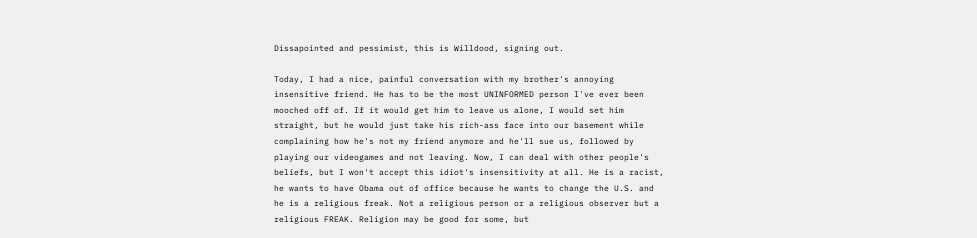Dissapointed and pessimist, this is Willdood, signing out.

Today, I had a nice, painful conversation with my brother's annoying insensitive friend. He has to be the most UNINFORMED person I've ever been mooched off of. If it would get him to leave us alone, I would set him straight, but he would just take his rich-ass face into our basement while complaining how he's not my friend anymore and he'll sue us, followed by playing our videogames and not leaving. Now, I can deal with other people's beliefs, but I won't accept this idiot's insensitivity at all. He is a racist, he wants to have Obama out of office because he wants to change the U.S. and he is a religious freak. Not a religious person or a religious observer but a religious FREAK. Religion may be good for some, but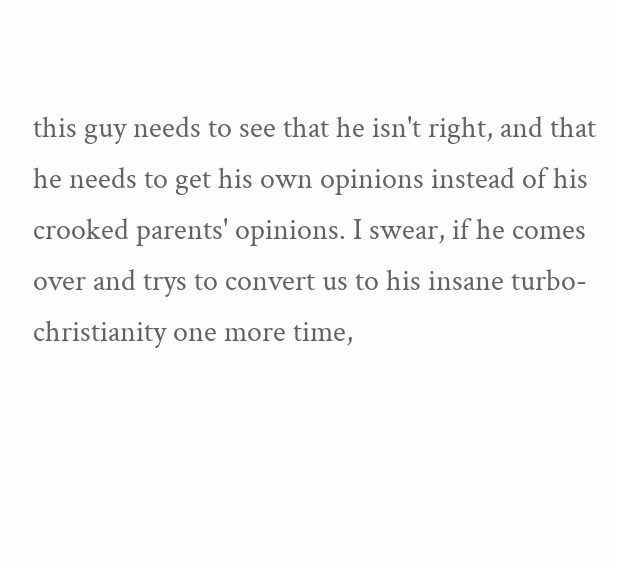this guy needs to see that he isn't right, and that he needs to get his own opinions instead of his crooked parents' opinions. I swear, if he comes over and trys to convert us to his insane turbo-christianity one more time,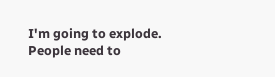I'm going to explode. People need to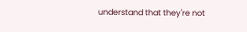understand that they're not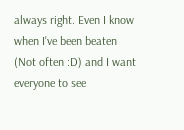always right. Even I know when I've been beaten (Not often :D) and I want everyone to see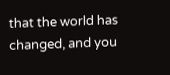that the world has changed, and you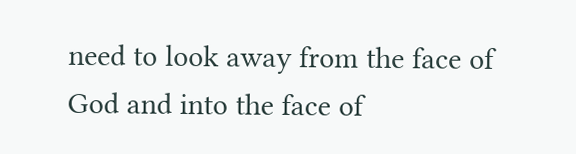need to look away from the face of God and into the face of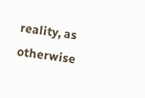reality, as otherwise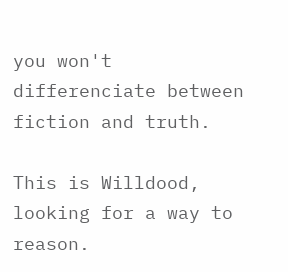you won't differenciate between fiction and truth.

This is Willdood, looking for a way to reason.